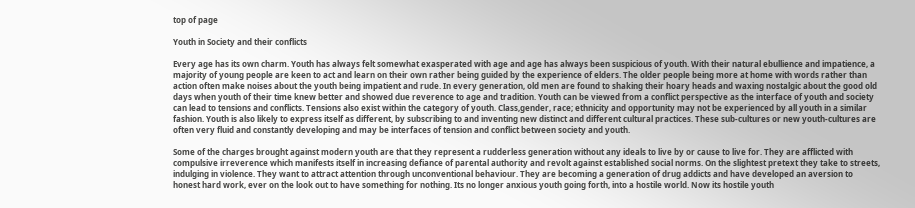top of page

Youth in Society and their conflicts

Every age has its own charm. Youth has always felt somewhat exasperated with age and age has always been suspicious of youth. With their natural ebullience and impatience, a majority of young people are keen to act and learn on their own rather being guided by the experience of elders. The older people being more at home with words rather than action often make noises about the youth being impatient and rude. In every generation, old men are found to shaking their hoary heads and waxing nostalgic about the good old days when youth of their time knew better and showed due reverence to age and tradition. Youth can be viewed from a conflict perspective as the interface of youth and society can lead to tensions and conflicts. Tensions also exist within the category of youth. Class,gender, race; ethnicity and opportunity may not be experienced by all youth in a similar fashion. Youth is also likely to express itself as different, by subscribing to and inventing new distinct and different cultural practices. These sub-cultures or new youth-cultures are often very fluid and constantly developing and may be interfaces of tension and conflict between society and youth.

Some of the charges brought against modern youth are that they represent a rudderless generation without any ideals to live by or cause to live for. They are afflicted with compulsive irreverence which manifests itself in increasing defiance of parental authority and revolt against established social norms. On the slightest pretext they take to streets, indulging in violence. They want to attract attention through unconventional behaviour. They are becoming a generation of drug addicts and have developed an aversion to honest hard work, ever on the look out to have something for nothing. Its no longer anxious youth going forth, into a hostile world. Now its hostile youth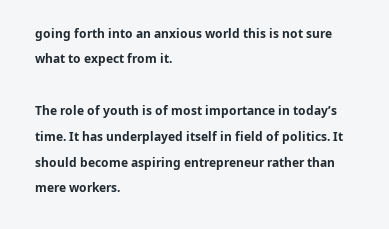going forth into an anxious world this is not sure what to expect from it.

The role of youth is of most importance in today’s time. It has underplayed itself in field of politics. It should become aspiring entrepreneur rather than mere workers.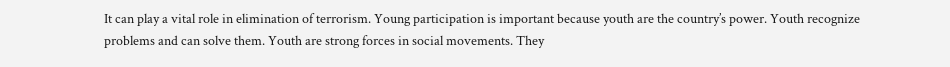It can play a vital role in elimination of terrorism. Young participation is important because youth are the country’s power. Youth recognize problems and can solve them. Youth are strong forces in social movements. They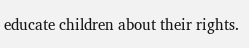educate children about their rights.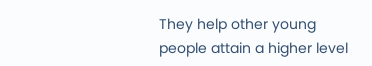They help other young people attain a higher level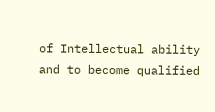of Intellectual ability and to become qualified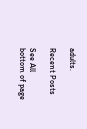adults.

Recent Posts

See All
bottom of page